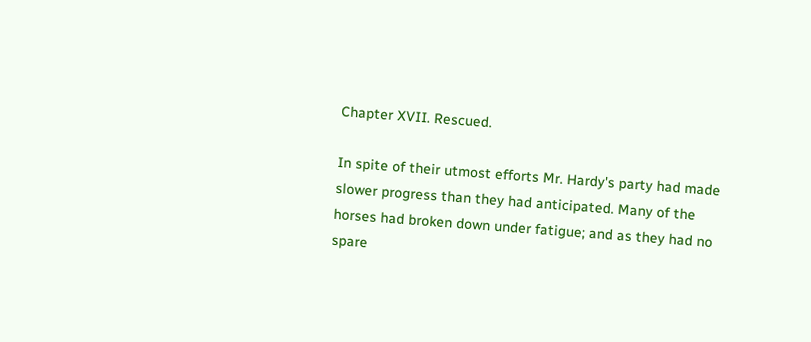Chapter XVII. Rescued.

In spite of their utmost efforts Mr. Hardy's party had made slower progress than they had anticipated. Many of the horses had broken down under fatigue; and as they had no spare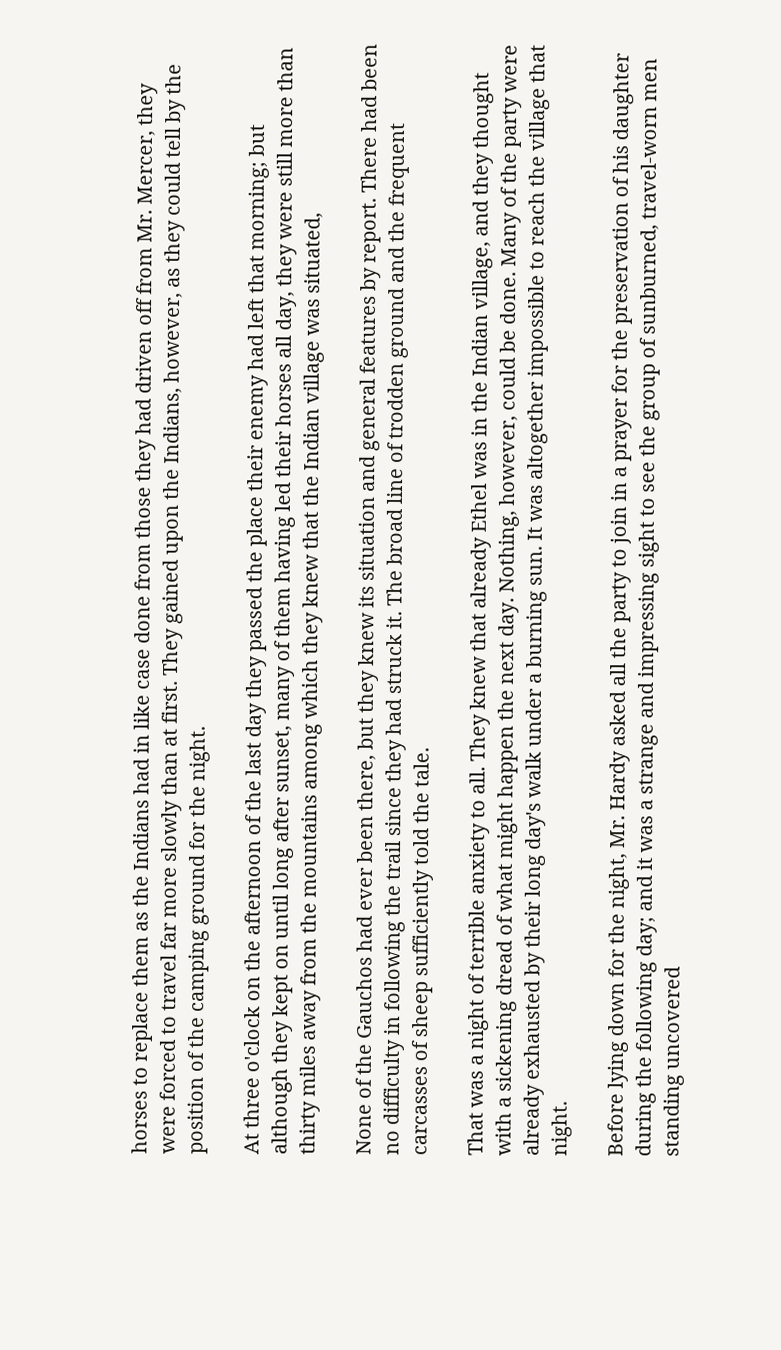horses to replace them as the Indians had in like case done from those they had driven off from Mr. Mercer, they were forced to travel far more slowly than at first. They gained upon the Indians, however, as they could tell by the position of the camping ground for the night.

At three o'clock on the afternoon of the last day they passed the place their enemy had left that morning; but although they kept on until long after sunset, many of them having led their horses all day, they were still more than thirty miles away from the mountains among which they knew that the Indian village was situated,

None of the Gauchos had ever been there, but they knew its situation and general features by report. There had been no difficulty in following the trail since they had struck it. The broad line of trodden ground and the frequent carcasses of sheep sufficiently told the tale.

That was a night of terrible anxiety to all. They knew that already Ethel was in the Indian village, and they thought with a sickening dread of what might happen the next day. Nothing, however, could be done. Many of the party were already exhausted by their long day's walk under a burning sun. It was altogether impossible to reach the village that night.

Before lying down for the night, Mr. Hardy asked all the party to join in a prayer for the preservation of his daughter during the following day; and it was a strange and impressing sight to see the group of sunburned, travel-worn men standing uncovered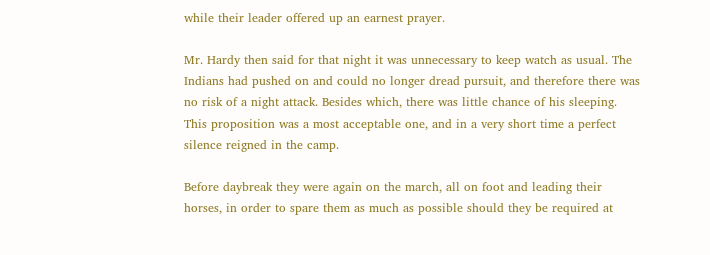while their leader offered up an earnest prayer.

Mr. Hardy then said for that night it was unnecessary to keep watch as usual. The Indians had pushed on and could no longer dread pursuit, and therefore there was no risk of a night attack. Besides which, there was little chance of his sleeping. This proposition was a most acceptable one, and in a very short time a perfect silence reigned in the camp.

Before daybreak they were again on the march, all on foot and leading their horses, in order to spare them as much as possible should they be required at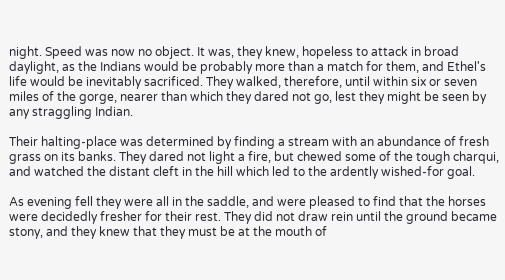night. Speed was now no object. It was, they knew, hopeless to attack in broad daylight, as the Indians would be probably more than a match for them, and Ethel's life would be inevitably sacrificed. They walked, therefore, until within six or seven miles of the gorge, nearer than which they dared not go, lest they might be seen by any straggling Indian.

Their halting-place was determined by finding a stream with an abundance of fresh grass on its banks. They dared not light a fire, but chewed some of the tough charqui, and watched the distant cleft in the hill which led to the ardently wished-for goal.

As evening fell they were all in the saddle, and were pleased to find that the horses were decidedly fresher for their rest. They did not draw rein until the ground became stony, and they knew that they must be at the mouth of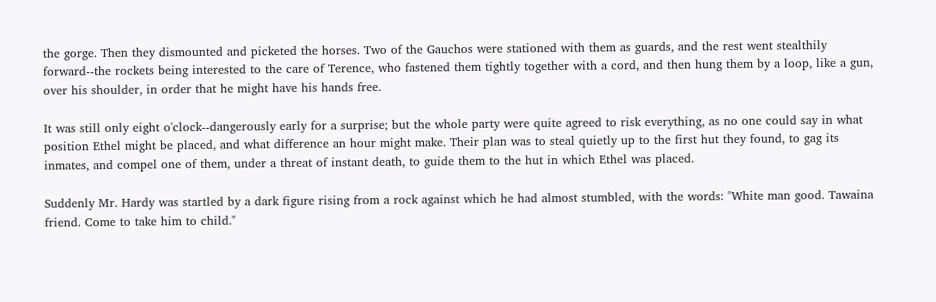the gorge. Then they dismounted and picketed the horses. Two of the Gauchos were stationed with them as guards, and the rest went stealthily forward--the rockets being interested to the care of Terence, who fastened them tightly together with a cord, and then hung them by a loop, like a gun, over his shoulder, in order that he might have his hands free.

It was still only eight o'clock--dangerously early for a surprise; but the whole party were quite agreed to risk everything, as no one could say in what position Ethel might be placed, and what difference an hour might make. Their plan was to steal quietly up to the first hut they found, to gag its inmates, and compel one of them, under a threat of instant death, to guide them to the hut in which Ethel was placed.

Suddenly Mr. Hardy was startled by a dark figure rising from a rock against which he had almost stumbled, with the words: "White man good. Tawaina friend. Come to take him to child."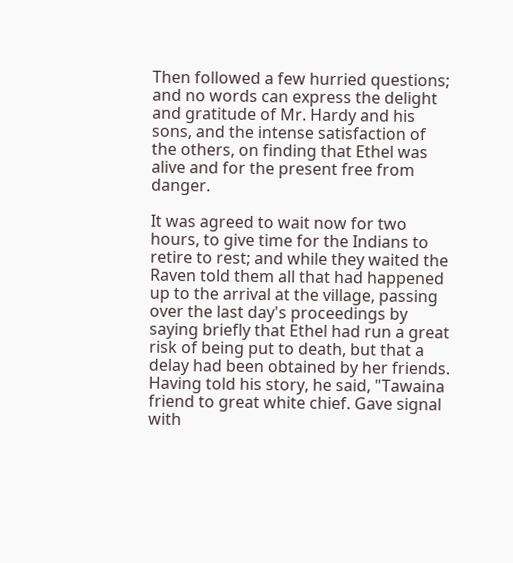Then followed a few hurried questions; and no words can express the delight and gratitude of Mr. Hardy and his sons, and the intense satisfaction of the others, on finding that Ethel was alive and for the present free from danger.

It was agreed to wait now for two hours, to give time for the Indians to retire to rest; and while they waited the Raven told them all that had happened up to the arrival at the village, passing over the last day's proceedings by saying briefly that Ethel had run a great risk of being put to death, but that a delay had been obtained by her friends. Having told his story, he said, "Tawaina friend to great white chief. Gave signal with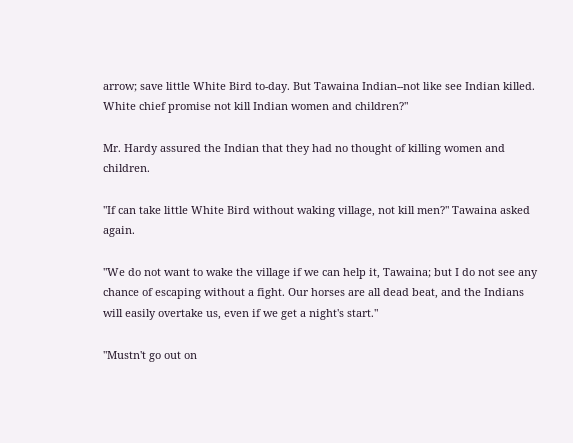arrow; save little White Bird to-day. But Tawaina Indian--not like see Indian killed. White chief promise not kill Indian women and children?"

Mr. Hardy assured the Indian that they had no thought of killing women and children.

"If can take little White Bird without waking village, not kill men?" Tawaina asked again.

"We do not want to wake the village if we can help it, Tawaina; but I do not see any chance of escaping without a fight. Our horses are all dead beat, and the Indians will easily overtake us, even if we get a night's start."

"Mustn't go out on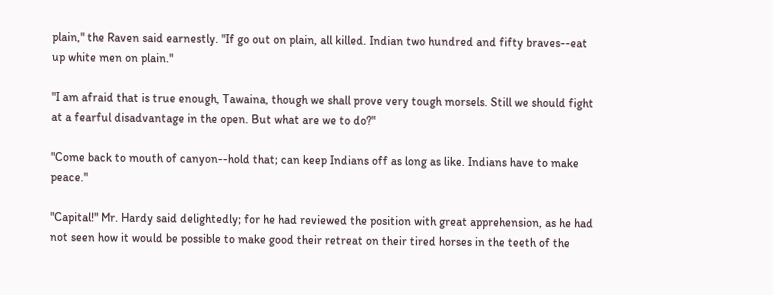plain," the Raven said earnestly. "If go out on plain, all killed. Indian two hundred and fifty braves--eat up white men on plain."

"I am afraid that is true enough, Tawaina, though we shall prove very tough morsels. Still we should fight at a fearful disadvantage in the open. But what are we to do?"

"Come back to mouth of canyon--hold that; can keep Indians off as long as like. Indians have to make peace."

"Capital!" Mr. Hardy said delightedly; for he had reviewed the position with great apprehension, as he had not seen how it would be possible to make good their retreat on their tired horses in the teeth of the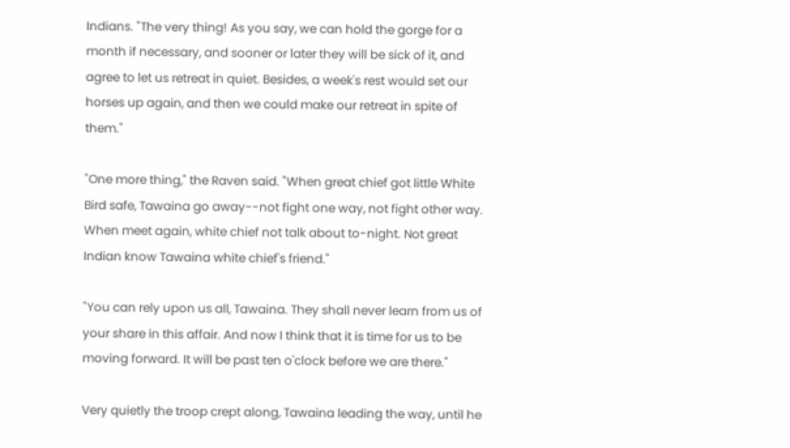Indians. "The very thing! As you say, we can hold the gorge for a month if necessary, and sooner or later they will be sick of it, and agree to let us retreat in quiet. Besides, a week's rest would set our horses up again, and then we could make our retreat in spite of them."

"One more thing," the Raven said. "When great chief got little White Bird safe, Tawaina go away--not fight one way, not fight other way. When meet again, white chief not talk about to-night. Not great Indian know Tawaina white chief's friend."

"You can rely upon us all, Tawaina. They shall never learn from us of your share in this affair. And now I think that it is time for us to be moving forward. It will be past ten o'clock before we are there."

Very quietly the troop crept along, Tawaina leading the way, until he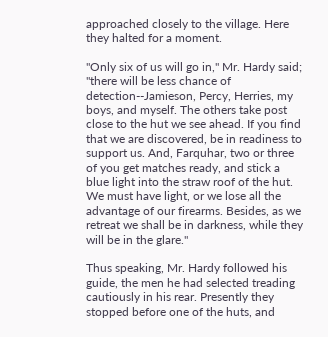approached closely to the village. Here they halted for a moment.

"Only six of us will go in," Mr. Hardy said; "there will be less chance of detection--Jamieson, Percy, Herries, my boys, and myself. The others take post close to the hut we see ahead. If you find that we are discovered, be in readiness to support us. And, Farquhar, two or three of you get matches ready, and stick a blue light into the straw roof of the hut. We must have light, or we lose all the advantage of our firearms. Besides, as we retreat we shall be in darkness, while they will be in the glare."

Thus speaking, Mr. Hardy followed his guide, the men he had selected treading cautiously in his rear. Presently they stopped before one of the huts, and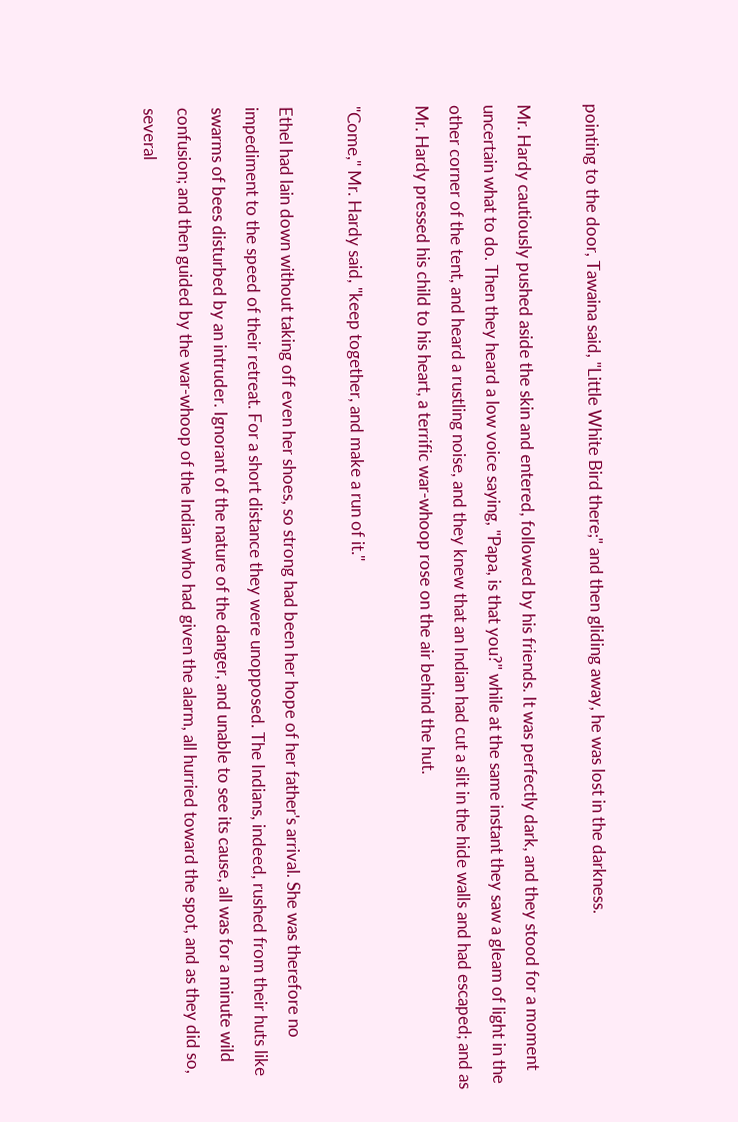pointing to the door, Tawaina said, "Little White Bird there;" and then gliding away, he was lost in the darkness.

Mr. Hardy cautiously pushed aside the skin and entered, followed by his friends. It was perfectly dark, and they stood for a moment uncertain what to do. Then they heard a low voice saying, "Papa, is that you?" while at the same instant they saw a gleam of light in the other corner of the tent, and heard a rustling noise, and they knew that an Indian had cut a slit in the hide walls and had escaped; and as Mr. Hardy pressed his child to his heart, a terrific war-whoop rose on the air behind the hut.

"Come," Mr. Hardy said, "keep together, and make a run of it."

Ethel had lain down without taking off even her shoes, so strong had been her hope of her father's arrival. She was therefore no impediment to the speed of their retreat. For a short distance they were unopposed. The Indians, indeed, rushed from their huts like swarms of bees disturbed by an intruder. Ignorant of the nature of the danger, and unable to see its cause, all was for a minute wild confusion; and then guided by the war-whoop of the Indian who had given the alarm, all hurried toward the spot, and as they did so, several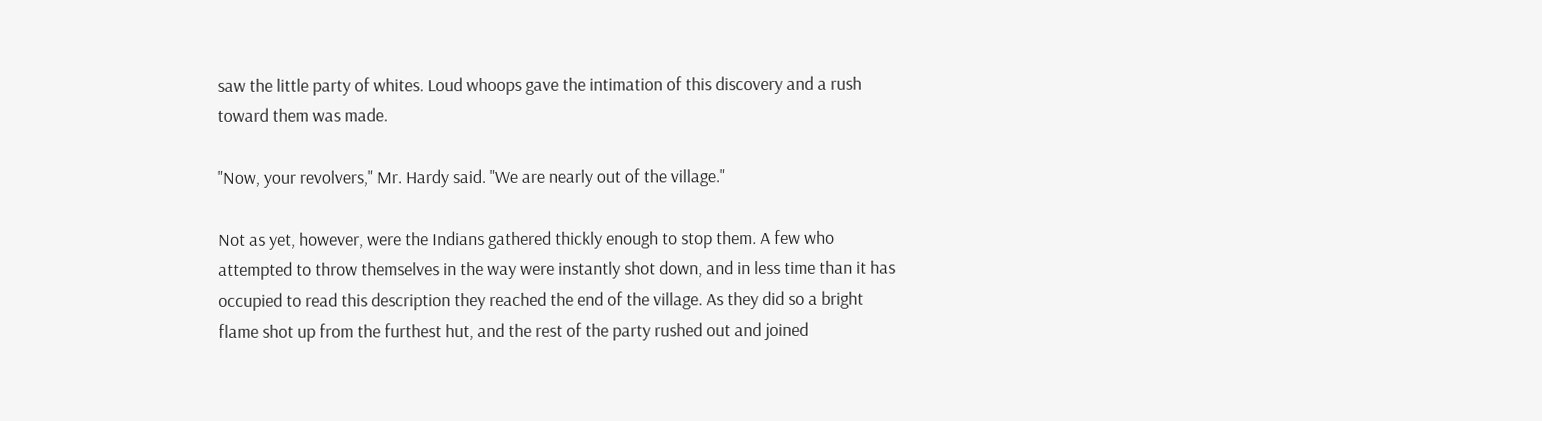saw the little party of whites. Loud whoops gave the intimation of this discovery and a rush toward them was made.

"Now, your revolvers," Mr. Hardy said. "We are nearly out of the village."

Not as yet, however, were the Indians gathered thickly enough to stop them. A few who attempted to throw themselves in the way were instantly shot down, and in less time than it has occupied to read this description they reached the end of the village. As they did so a bright flame shot up from the furthest hut, and the rest of the party rushed out and joined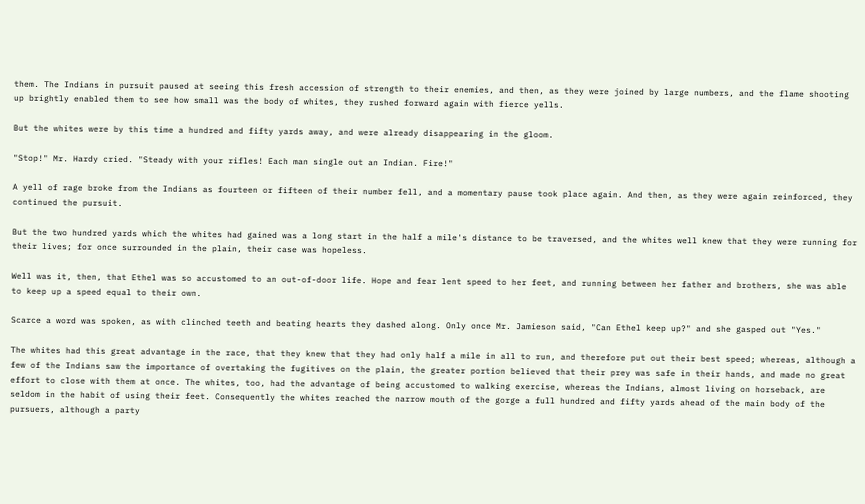them. The Indians in pursuit paused at seeing this fresh accession of strength to their enemies, and then, as they were joined by large numbers, and the flame shooting up brightly enabled them to see how small was the body of whites, they rushed forward again with fierce yells.

But the whites were by this time a hundred and fifty yards away, and were already disappearing in the gloom.

"Stop!" Mr. Hardy cried. "Steady with your rifles! Each man single out an Indian. Fire!"

A yell of rage broke from the Indians as fourteen or fifteen of their number fell, and a momentary pause took place again. And then, as they were again reinforced, they continued the pursuit.

But the two hundred yards which the whites had gained was a long start in the half a mile's distance to be traversed, and the whites well knew that they were running for their lives; for once surrounded in the plain, their case was hopeless.

Well was it, then, that Ethel was so accustomed to an out-of-door life. Hope and fear lent speed to her feet, and running between her father and brothers, she was able to keep up a speed equal to their own.

Scarce a word was spoken, as with clinched teeth and beating hearts they dashed along. Only once Mr. Jamieson said, "Can Ethel keep up?" and she gasped out "Yes."

The whites had this great advantage in the race, that they knew that they had only half a mile in all to run, and therefore put out their best speed; whereas, although a few of the Indians saw the importance of overtaking the fugitives on the plain, the greater portion believed that their prey was safe in their hands, and made no great effort to close with them at once. The whites, too, had the advantage of being accustomed to walking exercise, whereas the Indians, almost living on horseback, are seldom in the habit of using their feet. Consequently the whites reached the narrow mouth of the gorge a full hundred and fifty yards ahead of the main body of the pursuers, although a party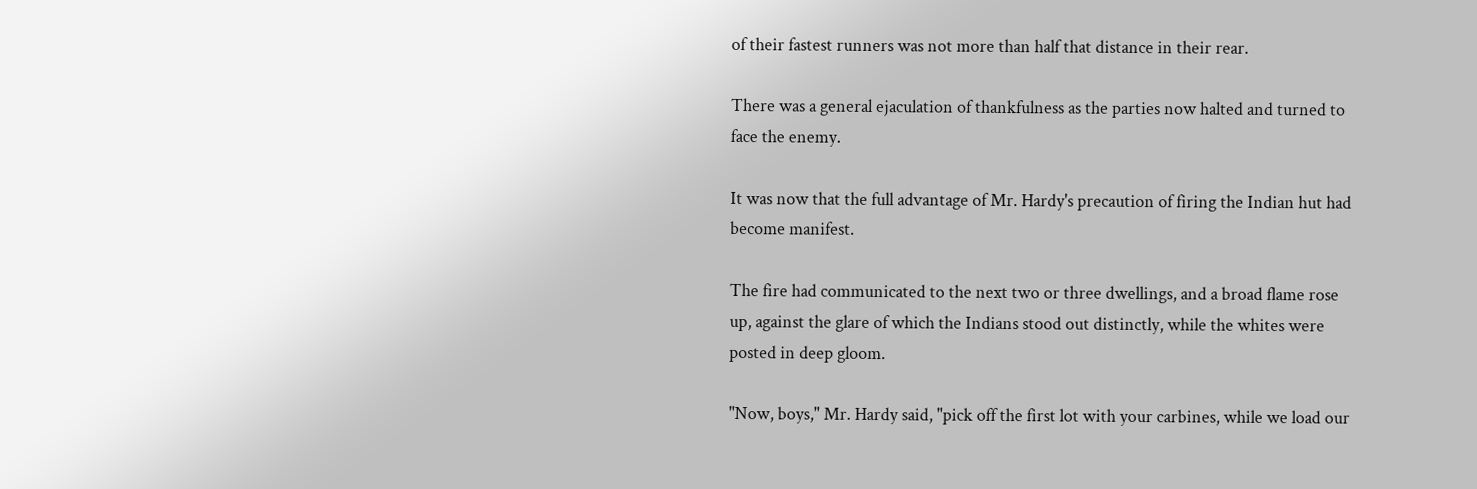of their fastest runners was not more than half that distance in their rear.

There was a general ejaculation of thankfulness as the parties now halted and turned to face the enemy.

It was now that the full advantage of Mr. Hardy's precaution of firing the Indian hut had become manifest.

The fire had communicated to the next two or three dwellings, and a broad flame rose up, against the glare of which the Indians stood out distinctly, while the whites were posted in deep gloom.

"Now, boys," Mr. Hardy said, "pick off the first lot with your carbines, while we load our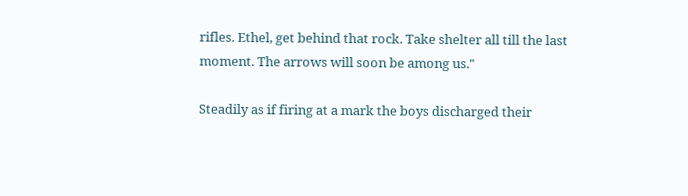rifles. Ethel, get behind that rock. Take shelter all till the last moment. The arrows will soon be among us."

Steadily as if firing at a mark the boys discharged their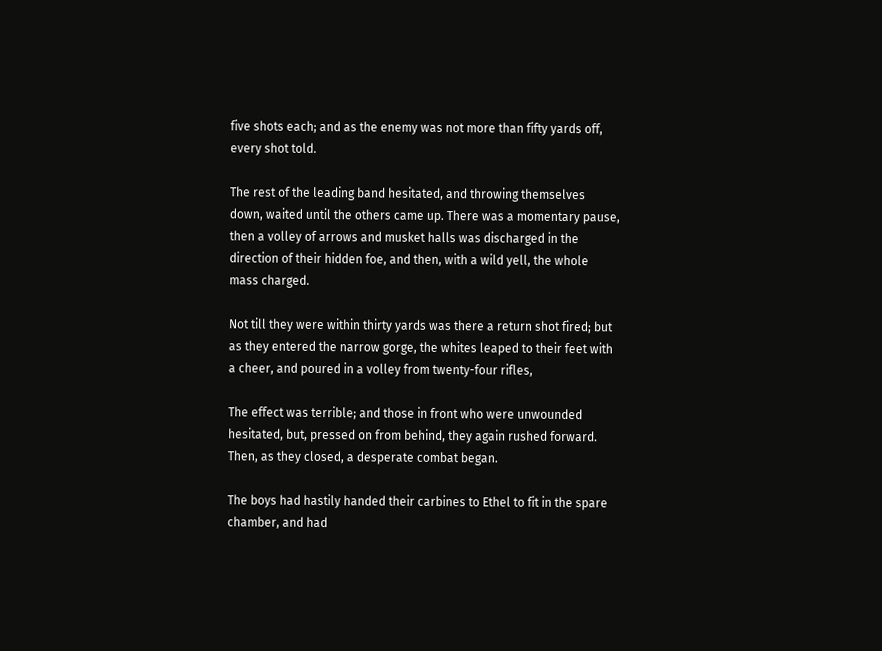five shots each; and as the enemy was not more than fifty yards off, every shot told.

The rest of the leading band hesitated, and throwing themselves down, waited until the others came up. There was a momentary pause, then a volley of arrows and musket halls was discharged in the direction of their hidden foe, and then, with a wild yell, the whole mass charged.

Not till they were within thirty yards was there a return shot fired; but as they entered the narrow gorge, the whites leaped to their feet with a cheer, and poured in a volley from twenty-four rifles,

The effect was terrible; and those in front who were unwounded hesitated, but, pressed on from behind, they again rushed forward. Then, as they closed, a desperate combat began.

The boys had hastily handed their carbines to Ethel to fit in the spare chamber, and had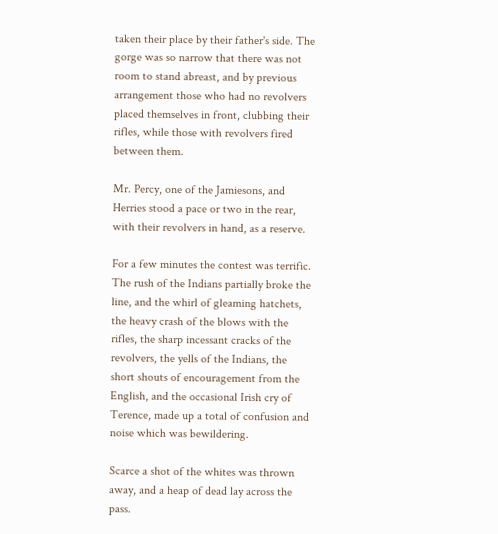taken their place by their father's side. The gorge was so narrow that there was not room to stand abreast, and by previous arrangement those who had no revolvers placed themselves in front, clubbing their rifles, while those with revolvers fired between them.

Mr. Percy, one of the Jamiesons, and Herries stood a pace or two in the rear, with their revolvers in hand, as a reserve.

For a few minutes the contest was terrific. The rush of the Indians partially broke the line, and the whirl of gleaming hatchets, the heavy crash of the blows with the rifles, the sharp incessant cracks of the revolvers, the yells of the Indians, the short shouts of encouragement from the English, and the occasional Irish cry of Terence, made up a total of confusion and noise which was bewildering.

Scarce a shot of the whites was thrown away, and a heap of dead lay across the pass.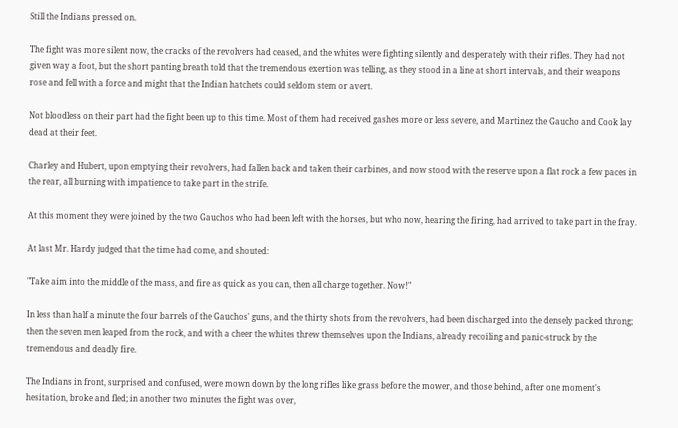Still the Indians pressed on.

The fight was more silent now, the cracks of the revolvers had ceased, and the whites were fighting silently and desperately with their rifles. They had not given way a foot, but the short panting breath told that the tremendous exertion was telling, as they stood in a line at short intervals, and their weapons rose and fell with a force and might that the Indian hatchets could seldom stem or avert.

Not bloodless on their part had the fight been up to this time. Most of them had received gashes more or less severe, and Martinez the Gaucho and Cook lay dead at their feet.

Charley and Hubert, upon emptying their revolvers, had fallen back and taken their carbines, and now stood with the reserve upon a flat rock a few paces in the rear, all burning with impatience to take part in the strife.

At this moment they were joined by the two Gauchos who had been left with the horses, but who now, hearing the firing, had arrived to take part in the fray.

At last Mr. Hardy judged that the time had come, and shouted:

"Take aim into the middle of the mass, and fire as quick as you can, then all charge together. Now!"

In less than half a minute the four barrels of the Gauchos' guns, and the thirty shots from the revolvers, had been discharged into the densely packed throng; then the seven men leaped from the rock, and with a cheer the whites threw themselves upon the Indians, already recoiling and panic-struck by the tremendous and deadly fire.

The Indians in front, surprised and confused, were mown down by the long rifles like grass before the mower, and those behind, after one moment's hesitation, broke and fled; in another two minutes the fight was over,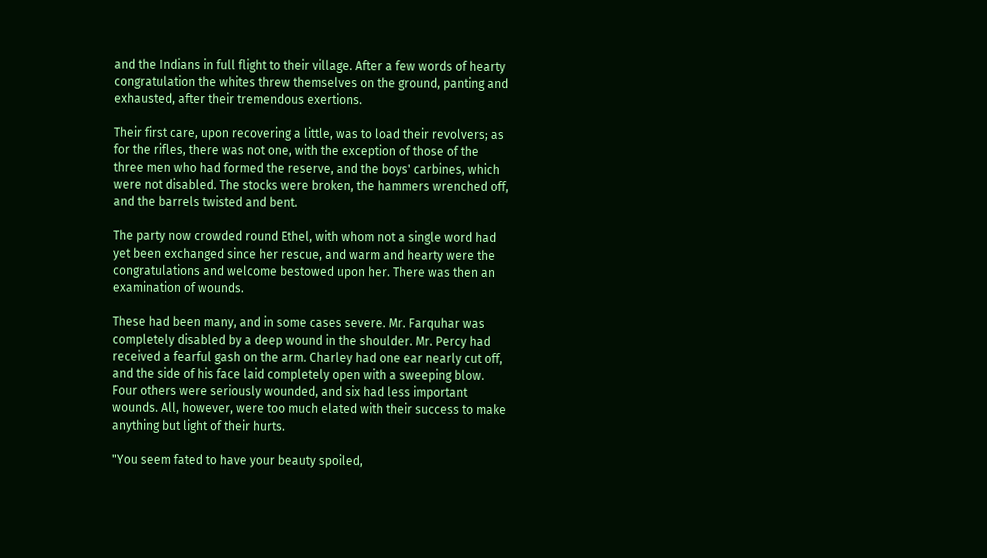and the Indians in full flight to their village. After a few words of hearty congratulation the whites threw themselves on the ground, panting and exhausted, after their tremendous exertions.

Their first care, upon recovering a little, was to load their revolvers; as for the rifles, there was not one, with the exception of those of the three men who had formed the reserve, and the boys' carbines, which were not disabled. The stocks were broken, the hammers wrenched off, and the barrels twisted and bent.

The party now crowded round Ethel, with whom not a single word had yet been exchanged since her rescue, and warm and hearty were the congratulations and welcome bestowed upon her. There was then an examination of wounds.

These had been many, and in some cases severe. Mr. Farquhar was completely disabled by a deep wound in the shoulder. Mr. Percy had received a fearful gash on the arm. Charley had one ear nearly cut off, and the side of his face laid completely open with a sweeping blow. Four others were seriously wounded, and six had less important wounds. All, however, were too much elated with their success to make anything but light of their hurts.

"You seem fated to have your beauty spoiled,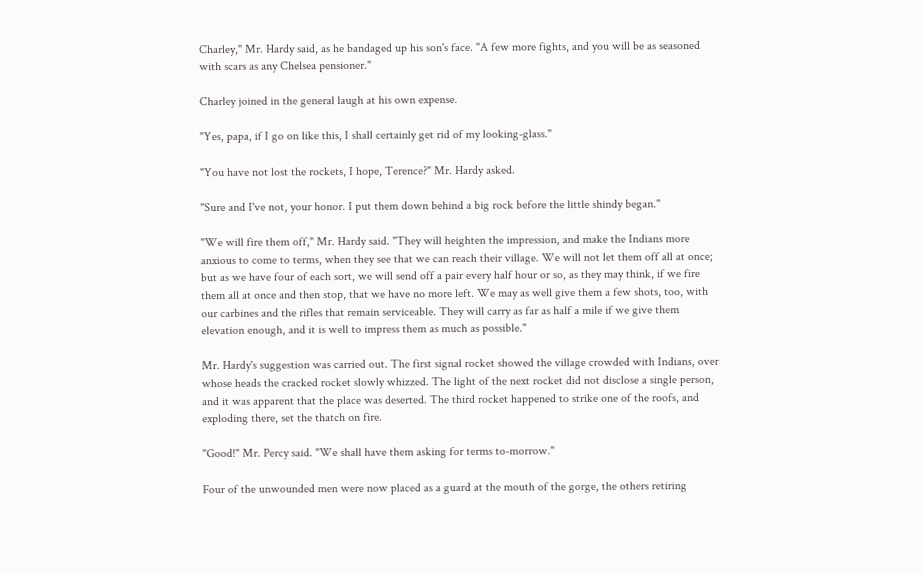Charley," Mr. Hardy said, as he bandaged up his son's face. "A few more fights, and you will be as seasoned with scars as any Chelsea pensioner."

Charley joined in the general laugh at his own expense.

"Yes, papa, if I go on like this, I shall certainly get rid of my looking-glass."

"You have not lost the rockets, I hope, Terence?" Mr. Hardy asked.

"Sure and I've not, your honor. I put them down behind a big rock before the little shindy began."

"We will fire them off," Mr. Hardy said. "They will heighten the impression, and make the Indians more anxious to come to terms, when they see that we can reach their village. We will not let them off all at once; but as we have four of each sort, we will send off a pair every half hour or so, as they may think, if we fire them all at once and then stop, that we have no more left. We may as well give them a few shots, too, with our carbines and the rifles that remain serviceable. They will carry as far as half a mile if we give them elevation enough, and it is well to impress them as much as possible."

Mr. Hardy's suggestion was carried out. The first signal rocket showed the village crowded with Indians, over whose heads the cracked rocket slowly whizzed. The light of the next rocket did not disclose a single person, and it was apparent that the place was deserted. The third rocket happened to strike one of the roofs, and exploding there, set the thatch on fire.

"Good!" Mr. Percy said. "We shall have them asking for terms to-morrow."

Four of the unwounded men were now placed as a guard at the mouth of the gorge, the others retiring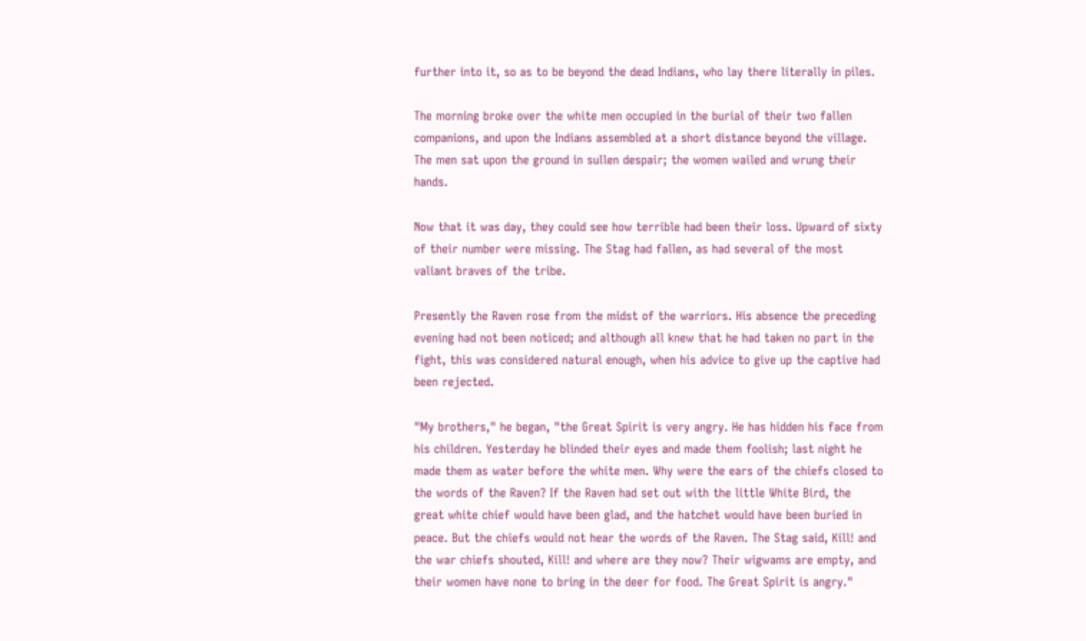further into it, so as to be beyond the dead Indians, who lay there literally in piles.

The morning broke over the white men occupied in the burial of their two fallen companions, and upon the Indians assembled at a short distance beyond the village. The men sat upon the ground in sullen despair; the women wailed and wrung their hands.

Now that it was day, they could see how terrible had been their loss. Upward of sixty of their number were missing. The Stag had fallen, as had several of the most valiant braves of the tribe.

Presently the Raven rose from the midst of the warriors. His absence the preceding evening had not been noticed; and although all knew that he had taken no part in the fight, this was considered natural enough, when his advice to give up the captive had been rejected.

"My brothers," he began, "the Great Spirit is very angry. He has hidden his face from his children. Yesterday he blinded their eyes and made them foolish; last night he made them as water before the white men. Why were the ears of the chiefs closed to the words of the Raven? If the Raven had set out with the little White Bird, the great white chief would have been glad, and the hatchet would have been buried in peace. But the chiefs would not hear the words of the Raven. The Stag said, Kill! and the war chiefs shouted, Kill! and where are they now? Their wigwams are empty, and their women have none to bring in the deer for food. The Great Spirit is angry."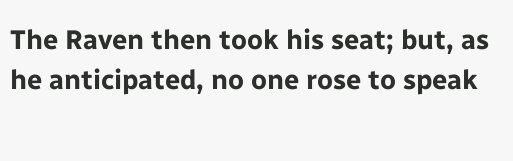The Raven then took his seat; but, as he anticipated, no one rose to speak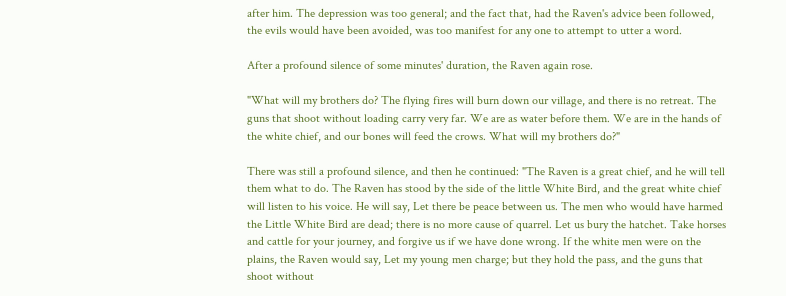after him. The depression was too general; and the fact that, had the Raven's advice been followed, the evils would have been avoided, was too manifest for any one to attempt to utter a word.

After a profound silence of some minutes' duration, the Raven again rose.

"What will my brothers do? The flying fires will burn down our village, and there is no retreat. The guns that shoot without loading carry very far. We are as water before them. We are in the hands of the white chief, and our bones will feed the crows. What will my brothers do?"

There was still a profound silence, and then he continued: "The Raven is a great chief, and he will tell them what to do. The Raven has stood by the side of the little White Bird, and the great white chief will listen to his voice. He will say, Let there be peace between us. The men who would have harmed the Little White Bird are dead; there is no more cause of quarrel. Let us bury the hatchet. Take horses and cattle for your journey, and forgive us if we have done wrong. If the white men were on the plains, the Raven would say, Let my young men charge; but they hold the pass, and the guns that shoot without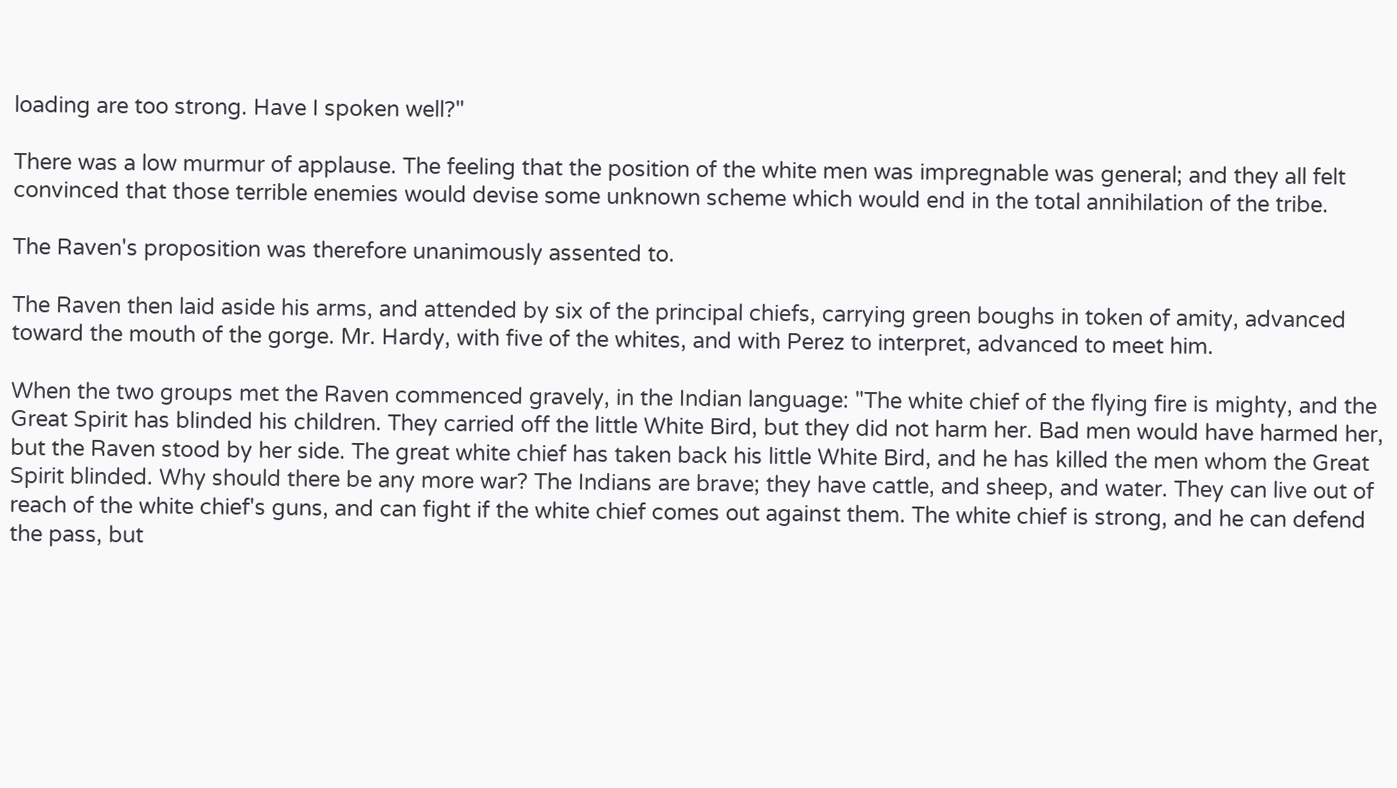loading are too strong. Have I spoken well?"

There was a low murmur of applause. The feeling that the position of the white men was impregnable was general; and they all felt convinced that those terrible enemies would devise some unknown scheme which would end in the total annihilation of the tribe.

The Raven's proposition was therefore unanimously assented to.

The Raven then laid aside his arms, and attended by six of the principal chiefs, carrying green boughs in token of amity, advanced toward the mouth of the gorge. Mr. Hardy, with five of the whites, and with Perez to interpret, advanced to meet him.

When the two groups met the Raven commenced gravely, in the Indian language: "The white chief of the flying fire is mighty, and the Great Spirit has blinded his children. They carried off the little White Bird, but they did not harm her. Bad men would have harmed her, but the Raven stood by her side. The great white chief has taken back his little White Bird, and he has killed the men whom the Great Spirit blinded. Why should there be any more war? The Indians are brave; they have cattle, and sheep, and water. They can live out of reach of the white chief's guns, and can fight if the white chief comes out against them. The white chief is strong, and he can defend the pass, but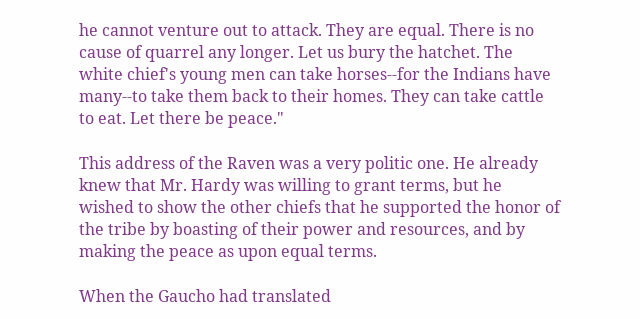he cannot venture out to attack. They are equal. There is no cause of quarrel any longer. Let us bury the hatchet. The white chief's young men can take horses--for the Indians have many--to take them back to their homes. They can take cattle to eat. Let there be peace."

This address of the Raven was a very politic one. He already knew that Mr. Hardy was willing to grant terms, but he wished to show the other chiefs that he supported the honor of the tribe by boasting of their power and resources, and by making the peace as upon equal terms.

When the Gaucho had translated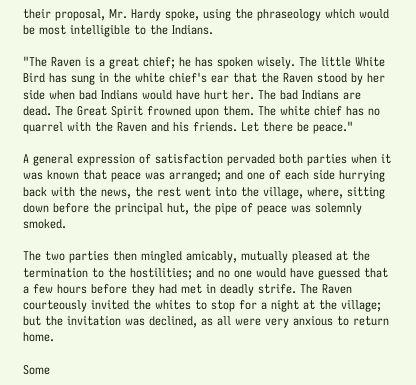their proposal, Mr. Hardy spoke, using the phraseology which would be most intelligible to the Indians.

"The Raven is a great chief; he has spoken wisely. The little White Bird has sung in the white chief's ear that the Raven stood by her side when bad Indians would have hurt her. The bad Indians are dead. The Great Spirit frowned upon them. The white chief has no quarrel with the Raven and his friends. Let there be peace."

A general expression of satisfaction pervaded both parties when it was known that peace was arranged; and one of each side hurrying back with the news, the rest went into the village, where, sitting down before the principal hut, the pipe of peace was solemnly smoked.

The two parties then mingled amicably, mutually pleased at the termination to the hostilities; and no one would have guessed that a few hours before they had met in deadly strife. The Raven courteously invited the whites to stop for a night at the village; but the invitation was declined, as all were very anxious to return home.

Some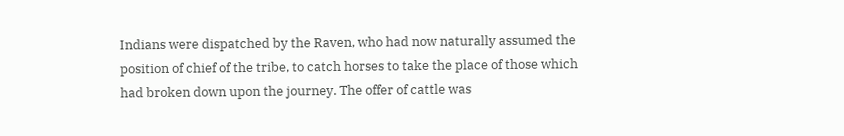Indians were dispatched by the Raven, who had now naturally assumed the position of chief of the tribe, to catch horses to take the place of those which had broken down upon the journey. The offer of cattle was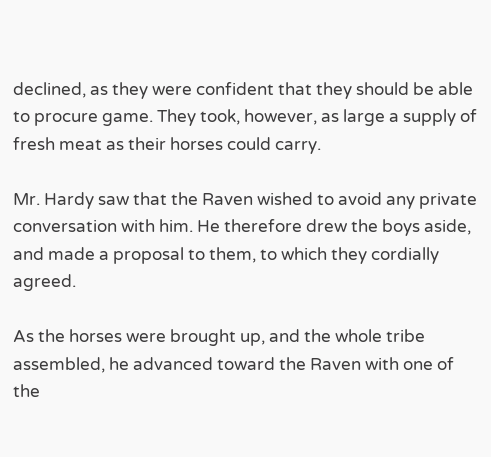declined, as they were confident that they should be able to procure game. They took, however, as large a supply of fresh meat as their horses could carry.

Mr. Hardy saw that the Raven wished to avoid any private conversation with him. He therefore drew the boys aside, and made a proposal to them, to which they cordially agreed.

As the horses were brought up, and the whole tribe assembled, he advanced toward the Raven with one of the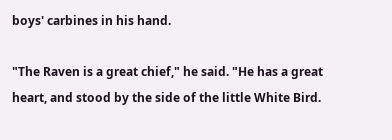boys' carbines in his hand.

"The Raven is a great chief," he said. "He has a great heart, and stood by the side of the little White Bird.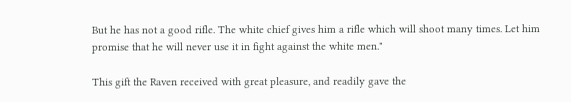But he has not a good rifle. The white chief gives him a rifle which will shoot many times. Let him promise that he will never use it in fight against the white men."

This gift the Raven received with great pleasure, and readily gave the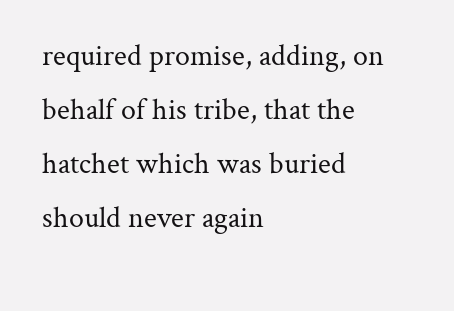required promise, adding, on behalf of his tribe, that the hatchet which was buried should never again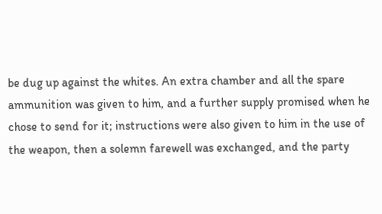be dug up against the whites. An extra chamber and all the spare ammunition was given to him, and a further supply promised when he chose to send for it; instructions were also given to him in the use of the weapon, then a solemn farewell was exchanged, and the party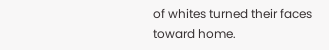of whites turned their faces toward home.